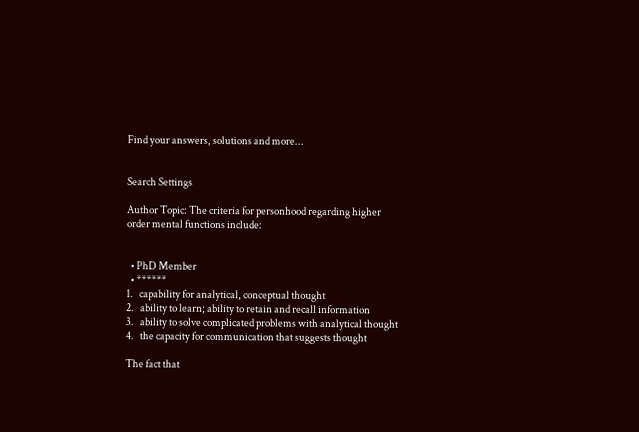Find your answers, solutions and more...


Search Settings

Author Topic: The criteria for personhood regarding higher order mental functions include:


  • PhD Member
  • ******
1.   capability for analytical, conceptual thought
2.   ability to learn; ability to retain and recall information
3.   ability to solve complicated problems with analytical thought
4.   the capacity for communication that suggests thought

The fact that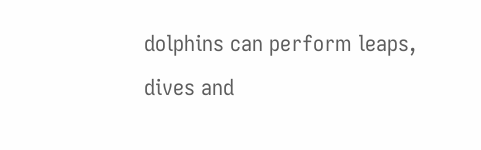dolphins can perform leaps, dives and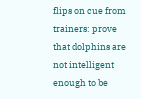flips on cue from trainers: prove that dolphins are not intelligent enough to be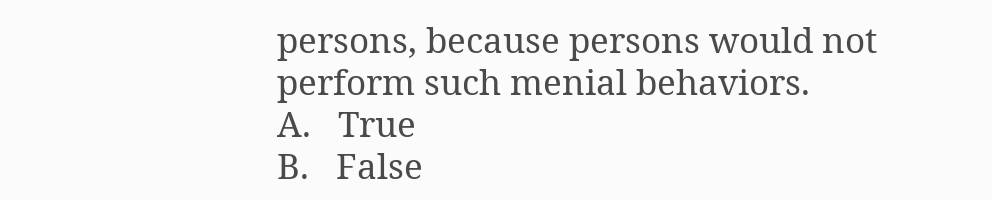persons, because persons would not perform such menial behaviors.
A.   True
B.   False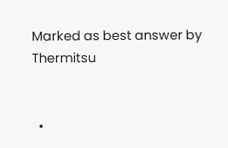Marked as best answer by Thermitsu


  •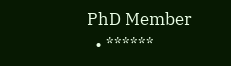PhD Member
  • ******